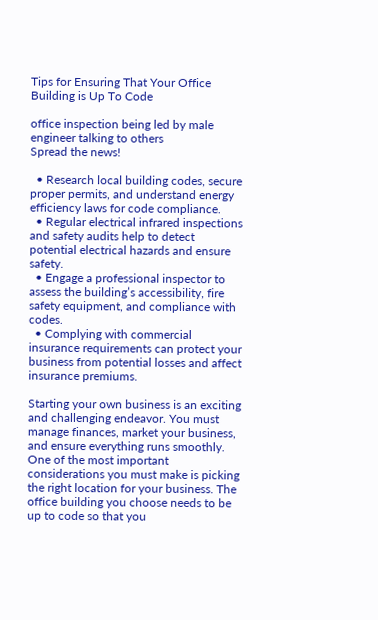Tips for Ensuring That Your Office Building is Up To Code

office inspection being led by male engineer talking to others
Spread the news!

  • Research local building codes, secure proper permits, and understand energy efficiency laws for code compliance.
  • Regular electrical infrared inspections and safety audits help to detect potential electrical hazards and ensure safety.
  • Engage a professional inspector to assess the building’s accessibility, fire safety equipment, and compliance with codes.
  • Complying with commercial insurance requirements can protect your business from potential losses and affect insurance premiums.

Starting your own business is an exciting and challenging endeavor. You must manage finances, market your business, and ensure everything runs smoothly. One of the most important considerations you must make is picking the right location for your business. The office building you choose needs to be up to code so that you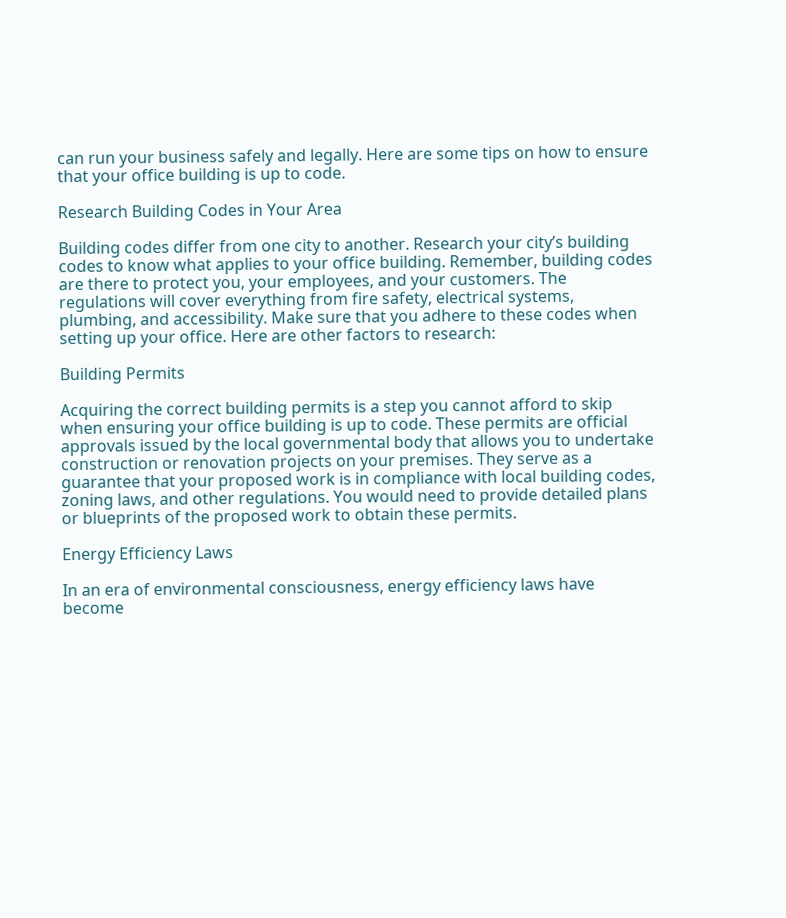can run your business safely and legally. Here are some tips on how to ensure that your office building is up to code.

Research Building Codes in Your Area

Building codes differ from one city to another. Research your city’s building codes to know what applies to your office building. Remember, building codes are there to protect you, your employees, and your customers. The regulations will cover everything from fire safety, electrical systems, plumbing, and accessibility. Make sure that you adhere to these codes when setting up your office. Here are other factors to research:

Building Permits

Acquiring the correct building permits is a step you cannot afford to skip when ensuring your office building is up to code. These permits are official approvals issued by the local governmental body that allows you to undertake construction or renovation projects on your premises. They serve as a guarantee that your proposed work is in compliance with local building codes, zoning laws, and other regulations. You would need to provide detailed plans or blueprints of the proposed work to obtain these permits.

Energy Efficiency Laws

In an era of environmental consciousness, energy efficiency laws have become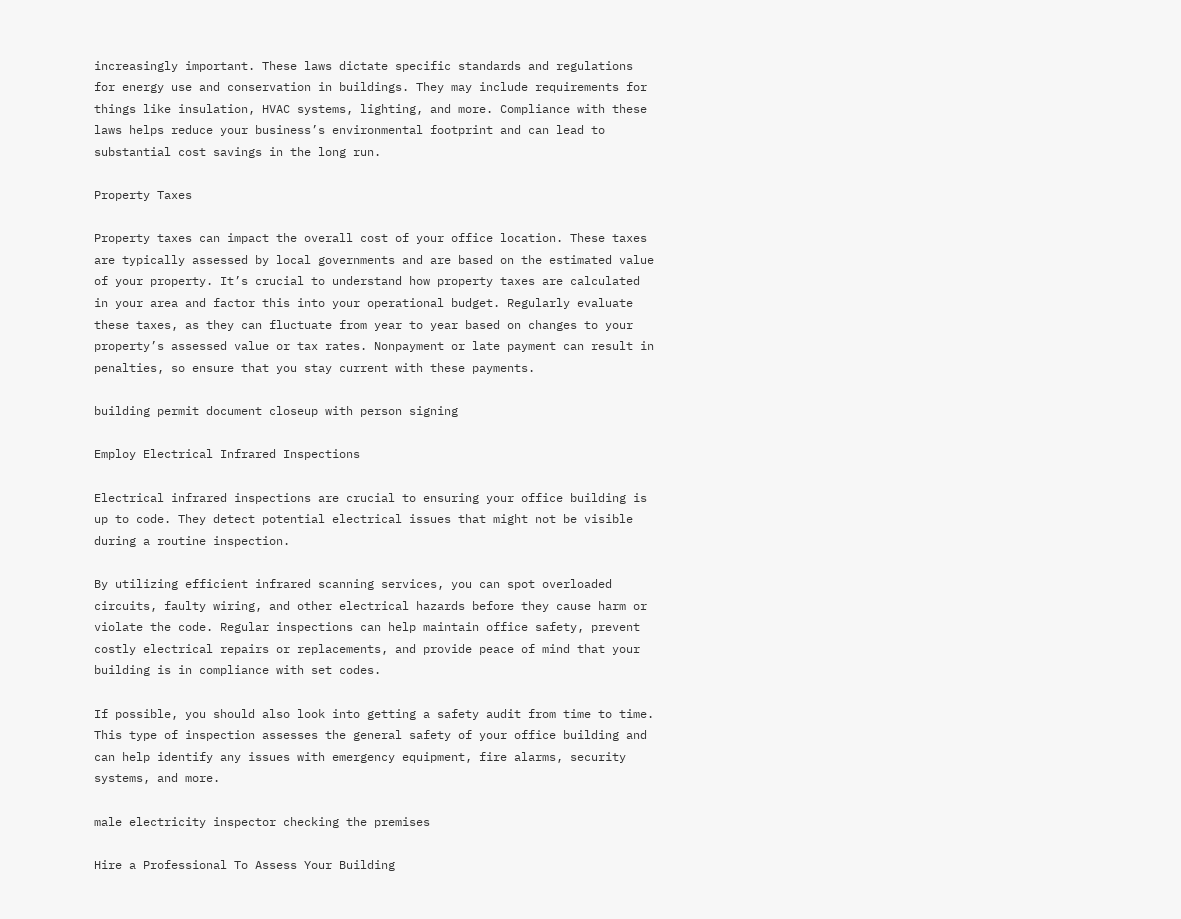increasingly important. These laws dictate specific standards and regulations for energy use and conservation in buildings. They may include requirements for things like insulation, HVAC systems, lighting, and more. Compliance with these laws helps reduce your business’s environmental footprint and can lead to substantial cost savings in the long run.

Property Taxes

Property taxes can impact the overall cost of your office location. These taxes are typically assessed by local governments and are based on the estimated value of your property. It’s crucial to understand how property taxes are calculated in your area and factor this into your operational budget. Regularly evaluate these taxes, as they can fluctuate from year to year based on changes to your property’s assessed value or tax rates. Nonpayment or late payment can result in penalties, so ensure that you stay current with these payments.

building permit document closeup with person signing

Employ Electrical Infrared Inspections

Electrical infrared inspections are crucial to ensuring your office building is up to code. They detect potential electrical issues that might not be visible during a routine inspection.

By utilizing efficient infrared scanning services, you can spot overloaded circuits, faulty wiring, and other electrical hazards before they cause harm or violate the code. Regular inspections can help maintain office safety, prevent costly electrical repairs or replacements, and provide peace of mind that your building is in compliance with set codes.

If possible, you should also look into getting a safety audit from time to time. This type of inspection assesses the general safety of your office building and can help identify any issues with emergency equipment, fire alarms, security systems, and more.

male electricity inspector checking the premises

Hire a Professional To Assess Your Building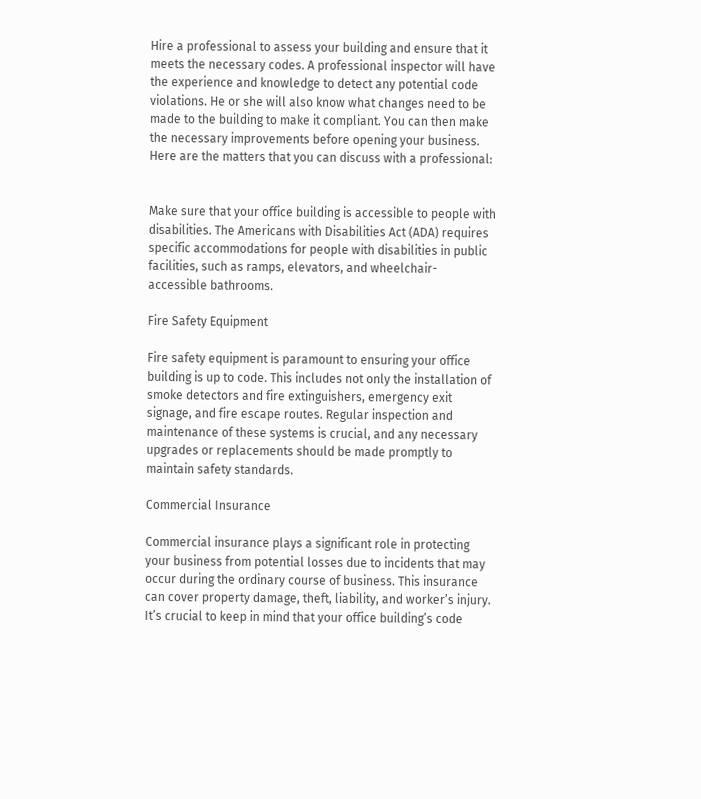Hire a professional to assess your building and ensure that it meets the necessary codes. A professional inspector will have the experience and knowledge to detect any potential code violations. He or she will also know what changes need to be made to the building to make it compliant. You can then make the necessary improvements before opening your business. Here are the matters that you can discuss with a professional:


Make sure that your office building is accessible to people with disabilities. The Americans with Disabilities Act (ADA) requires specific accommodations for people with disabilities in public facilities, such as ramps, elevators, and wheelchair-accessible bathrooms.

Fire Safety Equipment

Fire safety equipment is paramount to ensuring your office building is up to code. This includes not only the installation of smoke detectors and fire extinguishers, emergency exit signage, and fire escape routes. Regular inspection and maintenance of these systems is crucial, and any necessary upgrades or replacements should be made promptly to maintain safety standards.

Commercial Insurance

Commercial insurance plays a significant role in protecting your business from potential losses due to incidents that may occur during the ordinary course of business. This insurance can cover property damage, theft, liability, and worker’s injury. It’s crucial to keep in mind that your office building’s code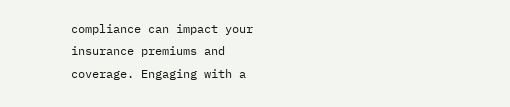compliance can impact your insurance premiums and coverage. Engaging with a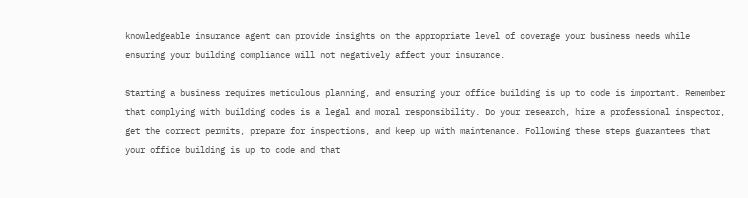knowledgeable insurance agent can provide insights on the appropriate level of coverage your business needs while ensuring your building compliance will not negatively affect your insurance.

Starting a business requires meticulous planning, and ensuring your office building is up to code is important. Remember that complying with building codes is a legal and moral responsibility. Do your research, hire a professional inspector, get the correct permits, prepare for inspections, and keep up with maintenance. Following these steps guarantees that your office building is up to code and that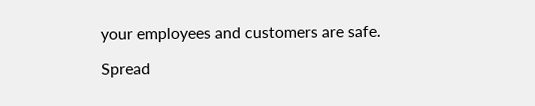your employees and customers are safe.

Spread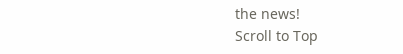the news!
Scroll to Top